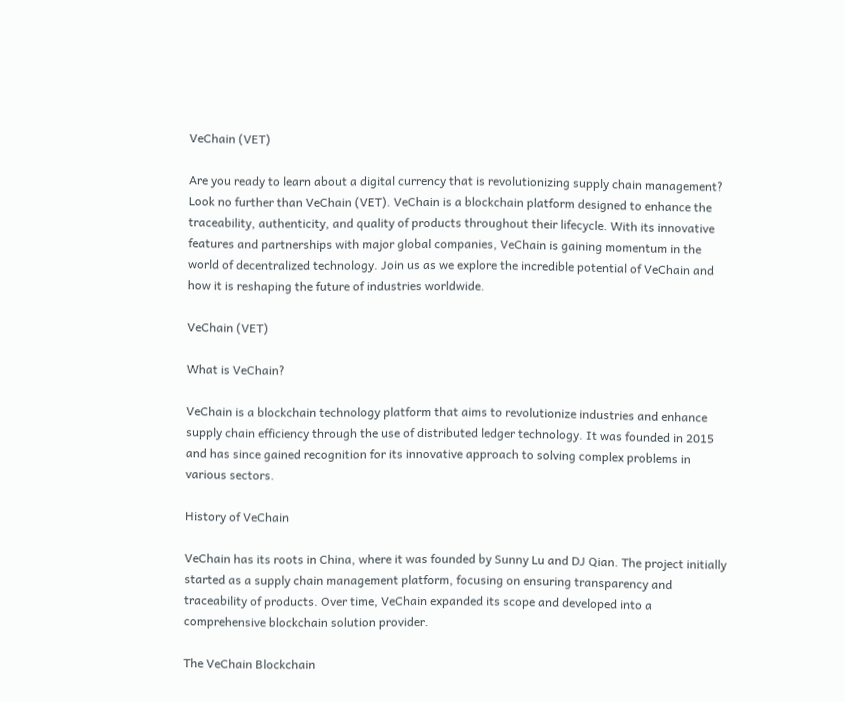VeChain (VET)

Are you ready to learn about a digital currency that is revolutionizing supply chain management? Look no further than VeChain (VET). VeChain is a blockchain platform designed to enhance the traceability, authenticity, and quality of products throughout their lifecycle. With its innovative features and partnerships with major global companies, VeChain is gaining momentum in the world of decentralized technology. Join us as we explore the incredible potential of VeChain and how it is reshaping the future of industries worldwide.

VeChain (VET)

What is VeChain?

VeChain is a blockchain technology platform that aims to revolutionize industries and enhance supply chain efficiency through the use of distributed ledger technology. It was founded in 2015 and has since gained recognition for its innovative approach to solving complex problems in various sectors.

History of VeChain

VeChain has its roots in China, where it was founded by Sunny Lu and DJ Qian. The project initially started as a supply chain management platform, focusing on ensuring transparency and traceability of products. Over time, VeChain expanded its scope and developed into a comprehensive blockchain solution provider.

The VeChain Blockchain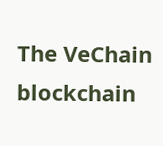The VeChain blockchain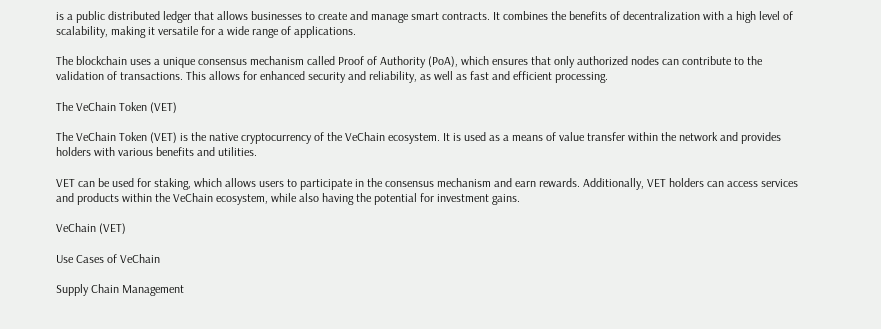is a public distributed ledger that allows businesses to create and manage smart contracts. It combines the benefits of decentralization with a high level of scalability, making it versatile for a wide range of applications.

The blockchain uses a unique consensus mechanism called Proof of Authority (PoA), which ensures that only authorized nodes can contribute to the validation of transactions. This allows for enhanced security and reliability, as well as fast and efficient processing.

The VeChain Token (VET)

The VeChain Token (VET) is the native cryptocurrency of the VeChain ecosystem. It is used as a means of value transfer within the network and provides holders with various benefits and utilities.

VET can be used for staking, which allows users to participate in the consensus mechanism and earn rewards. Additionally, VET holders can access services and products within the VeChain ecosystem, while also having the potential for investment gains.

VeChain (VET)

Use Cases of VeChain

Supply Chain Management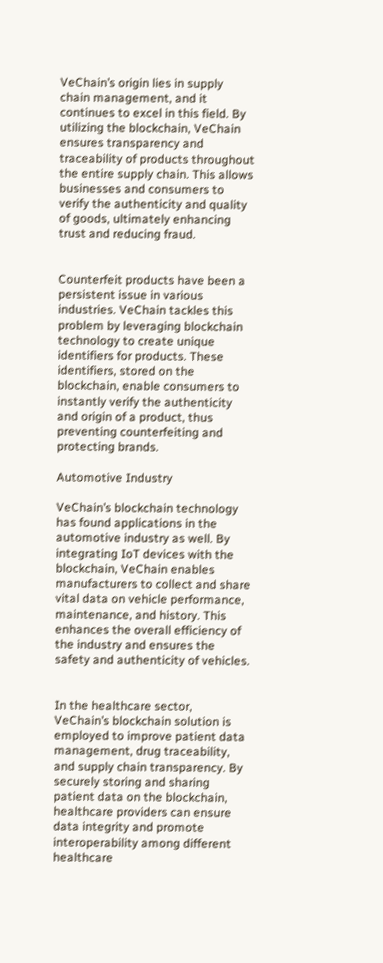VeChain’s origin lies in supply chain management, and it continues to excel in this field. By utilizing the blockchain, VeChain ensures transparency and traceability of products throughout the entire supply chain. This allows businesses and consumers to verify the authenticity and quality of goods, ultimately enhancing trust and reducing fraud.


Counterfeit products have been a persistent issue in various industries. VeChain tackles this problem by leveraging blockchain technology to create unique identifiers for products. These identifiers, stored on the blockchain, enable consumers to instantly verify the authenticity and origin of a product, thus preventing counterfeiting and protecting brands.

Automotive Industry

VeChain’s blockchain technology has found applications in the automotive industry as well. By integrating IoT devices with the blockchain, VeChain enables manufacturers to collect and share vital data on vehicle performance, maintenance, and history. This enhances the overall efficiency of the industry and ensures the safety and authenticity of vehicles.


In the healthcare sector, VeChain’s blockchain solution is employed to improve patient data management, drug traceability, and supply chain transparency. By securely storing and sharing patient data on the blockchain, healthcare providers can ensure data integrity and promote interoperability among different healthcare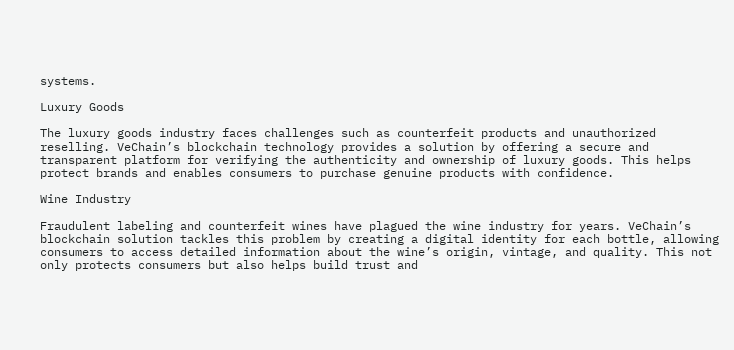systems.

Luxury Goods

The luxury goods industry faces challenges such as counterfeit products and unauthorized reselling. VeChain’s blockchain technology provides a solution by offering a secure and transparent platform for verifying the authenticity and ownership of luxury goods. This helps protect brands and enables consumers to purchase genuine products with confidence.

Wine Industry

Fraudulent labeling and counterfeit wines have plagued the wine industry for years. VeChain’s blockchain solution tackles this problem by creating a digital identity for each bottle, allowing consumers to access detailed information about the wine’s origin, vintage, and quality. This not only protects consumers but also helps build trust and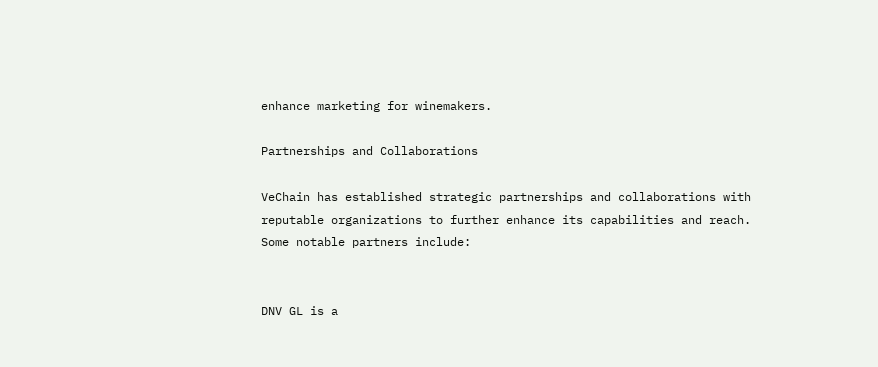enhance marketing for winemakers.

Partnerships and Collaborations

VeChain has established strategic partnerships and collaborations with reputable organizations to further enhance its capabilities and reach. Some notable partners include:


DNV GL is a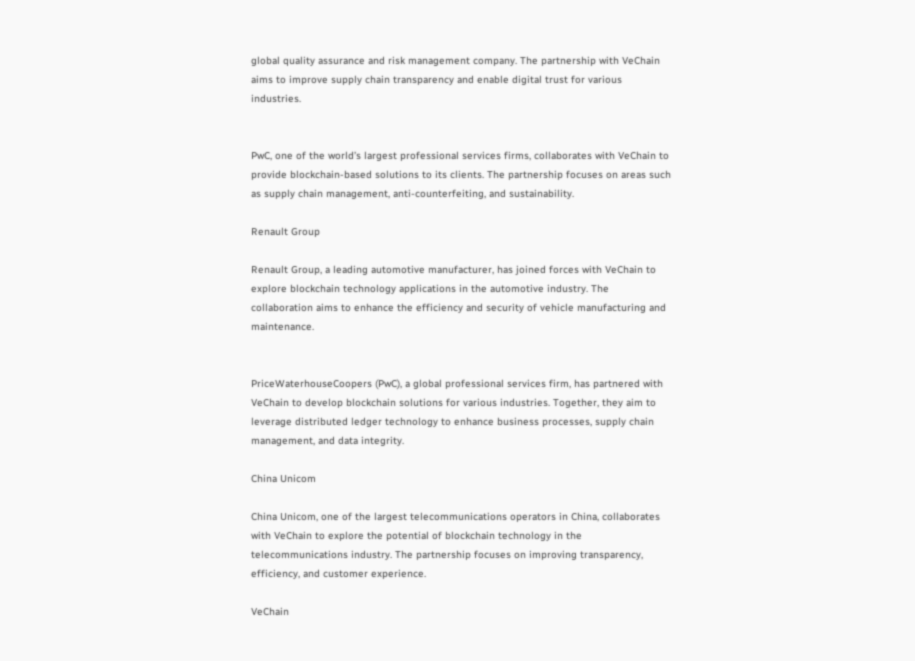global quality assurance and risk management company. The partnership with VeChain aims to improve supply chain transparency and enable digital trust for various industries.


PwC, one of the world’s largest professional services firms, collaborates with VeChain to provide blockchain-based solutions to its clients. The partnership focuses on areas such as supply chain management, anti-counterfeiting, and sustainability.

Renault Group

Renault Group, a leading automotive manufacturer, has joined forces with VeChain to explore blockchain technology applications in the automotive industry. The collaboration aims to enhance the efficiency and security of vehicle manufacturing and maintenance.


PriceWaterhouseCoopers (PwC), a global professional services firm, has partnered with VeChain to develop blockchain solutions for various industries. Together, they aim to leverage distributed ledger technology to enhance business processes, supply chain management, and data integrity.

China Unicom

China Unicom, one of the largest telecommunications operators in China, collaborates with VeChain to explore the potential of blockchain technology in the telecommunications industry. The partnership focuses on improving transparency, efficiency, and customer experience.

VeChain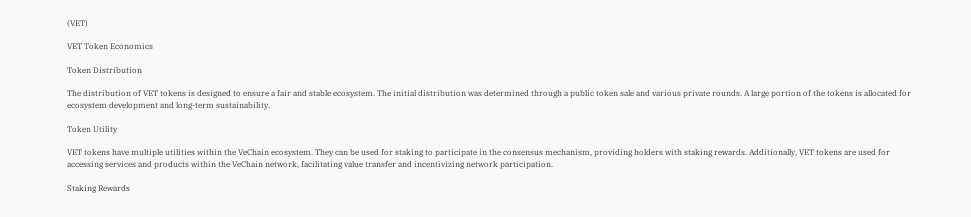(VET)

VET Token Economics

Token Distribution

The distribution of VET tokens is designed to ensure a fair and stable ecosystem. The initial distribution was determined through a public token sale and various private rounds. A large portion of the tokens is allocated for ecosystem development and long-term sustainability.

Token Utility

VET tokens have multiple utilities within the VeChain ecosystem. They can be used for staking to participate in the consensus mechanism, providing holders with staking rewards. Additionally, VET tokens are used for accessing services and products within the VeChain network, facilitating value transfer and incentivizing network participation.

Staking Rewards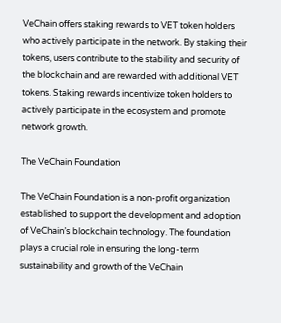VeChain offers staking rewards to VET token holders who actively participate in the network. By staking their tokens, users contribute to the stability and security of the blockchain and are rewarded with additional VET tokens. Staking rewards incentivize token holders to actively participate in the ecosystem and promote network growth.

The VeChain Foundation

The VeChain Foundation is a non-profit organization established to support the development and adoption of VeChain’s blockchain technology. The foundation plays a crucial role in ensuring the long-term sustainability and growth of the VeChain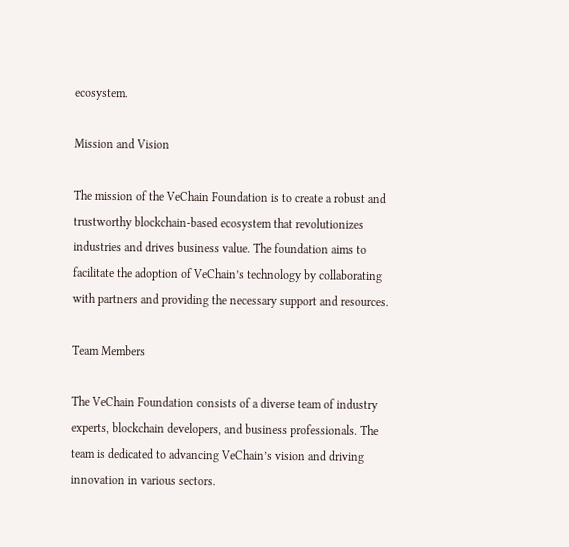ecosystem.

Mission and Vision

The mission of the VeChain Foundation is to create a robust and trustworthy blockchain-based ecosystem that revolutionizes industries and drives business value. The foundation aims to facilitate the adoption of VeChain’s technology by collaborating with partners and providing the necessary support and resources.

Team Members

The VeChain Foundation consists of a diverse team of industry experts, blockchain developers, and business professionals. The team is dedicated to advancing VeChain’s vision and driving innovation in various sectors.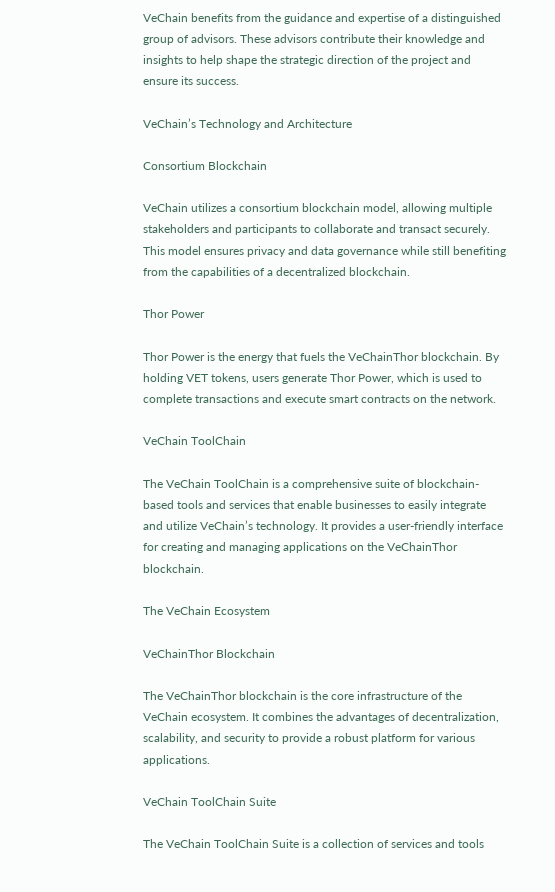VeChain benefits from the guidance and expertise of a distinguished group of advisors. These advisors contribute their knowledge and insights to help shape the strategic direction of the project and ensure its success.

VeChain’s Technology and Architecture

Consortium Blockchain

VeChain utilizes a consortium blockchain model, allowing multiple stakeholders and participants to collaborate and transact securely. This model ensures privacy and data governance while still benefiting from the capabilities of a decentralized blockchain.

Thor Power

Thor Power is the energy that fuels the VeChainThor blockchain. By holding VET tokens, users generate Thor Power, which is used to complete transactions and execute smart contracts on the network.

VeChain ToolChain

The VeChain ToolChain is a comprehensive suite of blockchain-based tools and services that enable businesses to easily integrate and utilize VeChain’s technology. It provides a user-friendly interface for creating and managing applications on the VeChainThor blockchain.

The VeChain Ecosystem

VeChainThor Blockchain

The VeChainThor blockchain is the core infrastructure of the VeChain ecosystem. It combines the advantages of decentralization, scalability, and security to provide a robust platform for various applications.

VeChain ToolChain Suite

The VeChain ToolChain Suite is a collection of services and tools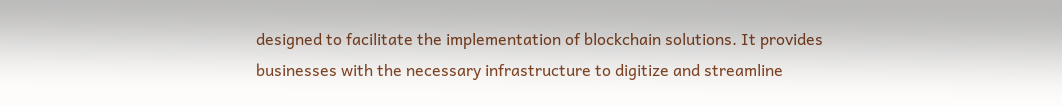designed to facilitate the implementation of blockchain solutions. It provides businesses with the necessary infrastructure to digitize and streamline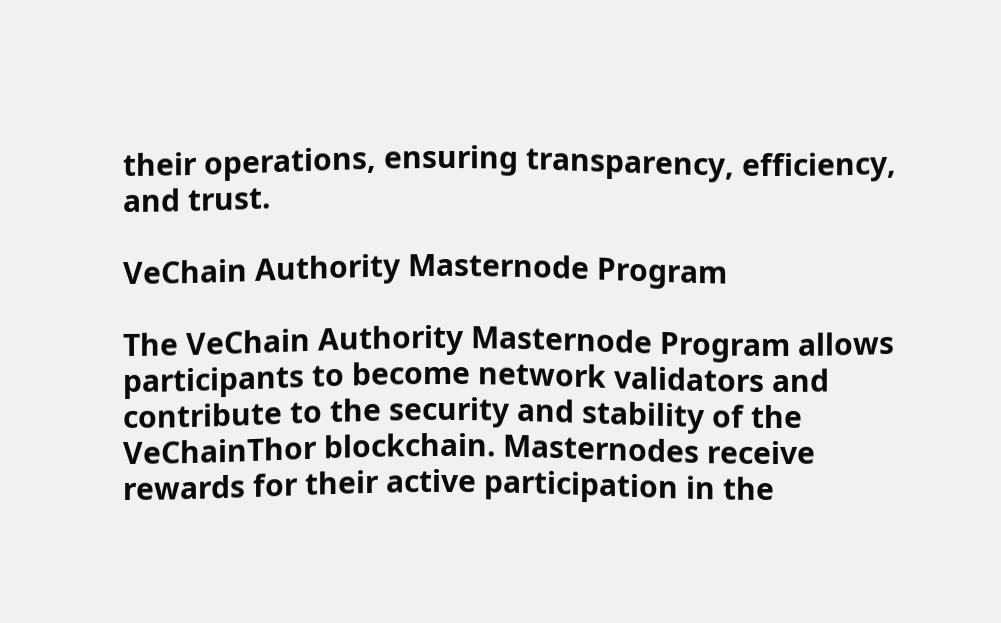their operations, ensuring transparency, efficiency, and trust.

VeChain Authority Masternode Program

The VeChain Authority Masternode Program allows participants to become network validators and contribute to the security and stability of the VeChainThor blockchain. Masternodes receive rewards for their active participation in the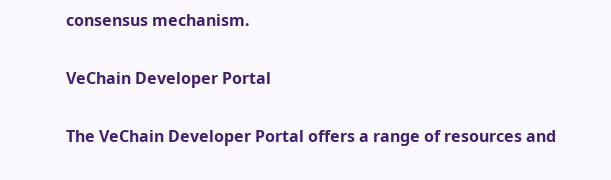consensus mechanism.

VeChain Developer Portal

The VeChain Developer Portal offers a range of resources and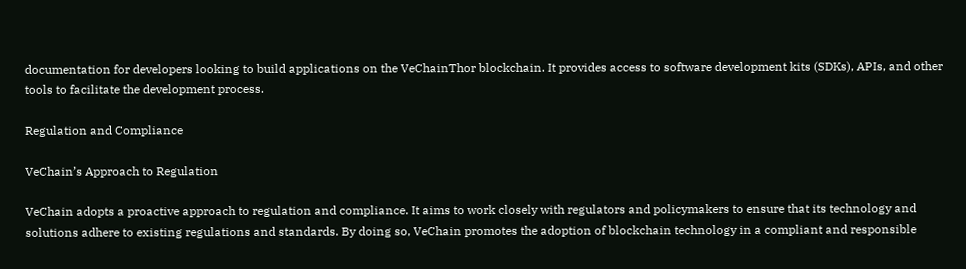documentation for developers looking to build applications on the VeChainThor blockchain. It provides access to software development kits (SDKs), APIs, and other tools to facilitate the development process.

Regulation and Compliance

VeChain’s Approach to Regulation

VeChain adopts a proactive approach to regulation and compliance. It aims to work closely with regulators and policymakers to ensure that its technology and solutions adhere to existing regulations and standards. By doing so, VeChain promotes the adoption of blockchain technology in a compliant and responsible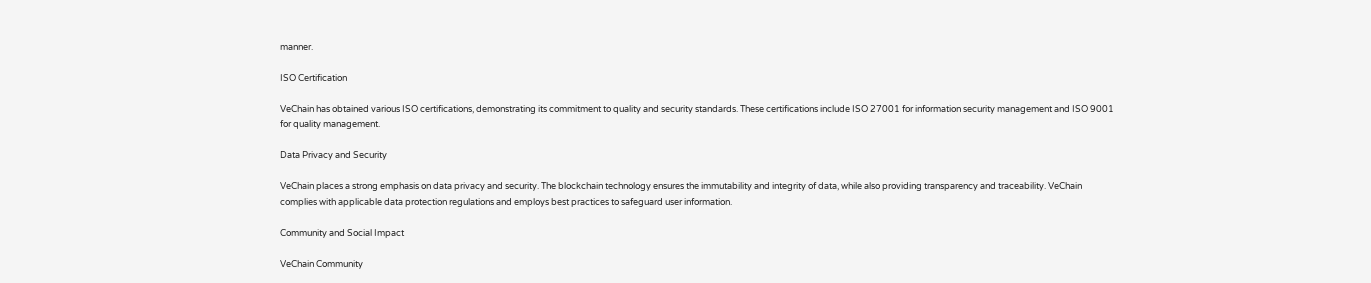manner.

ISO Certification

VeChain has obtained various ISO certifications, demonstrating its commitment to quality and security standards. These certifications include ISO 27001 for information security management and ISO 9001 for quality management.

Data Privacy and Security

VeChain places a strong emphasis on data privacy and security. The blockchain technology ensures the immutability and integrity of data, while also providing transparency and traceability. VeChain complies with applicable data protection regulations and employs best practices to safeguard user information.

Community and Social Impact

VeChain Community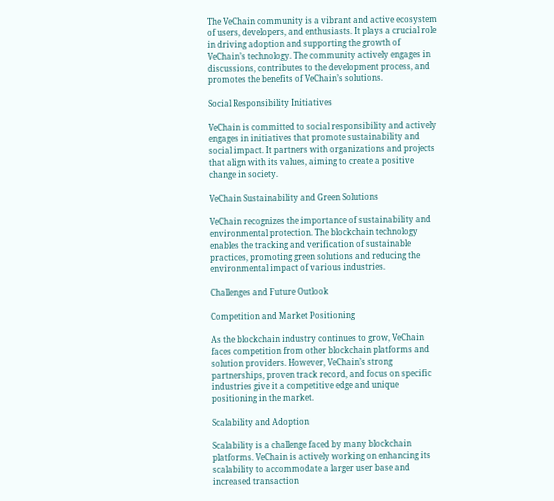The VeChain community is a vibrant and active ecosystem of users, developers, and enthusiasts. It plays a crucial role in driving adoption and supporting the growth of VeChain’s technology. The community actively engages in discussions, contributes to the development process, and promotes the benefits of VeChain’s solutions.

Social Responsibility Initiatives

VeChain is committed to social responsibility and actively engages in initiatives that promote sustainability and social impact. It partners with organizations and projects that align with its values, aiming to create a positive change in society.

VeChain Sustainability and Green Solutions

VeChain recognizes the importance of sustainability and environmental protection. The blockchain technology enables the tracking and verification of sustainable practices, promoting green solutions and reducing the environmental impact of various industries.

Challenges and Future Outlook

Competition and Market Positioning

As the blockchain industry continues to grow, VeChain faces competition from other blockchain platforms and solution providers. However, VeChain’s strong partnerships, proven track record, and focus on specific industries give it a competitive edge and unique positioning in the market.

Scalability and Adoption

Scalability is a challenge faced by many blockchain platforms. VeChain is actively working on enhancing its scalability to accommodate a larger user base and increased transaction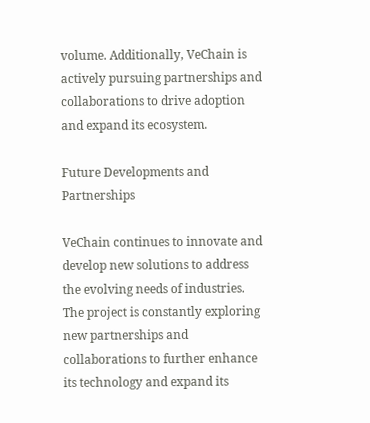volume. Additionally, VeChain is actively pursuing partnerships and collaborations to drive adoption and expand its ecosystem.

Future Developments and Partnerships

VeChain continues to innovate and develop new solutions to address the evolving needs of industries. The project is constantly exploring new partnerships and collaborations to further enhance its technology and expand its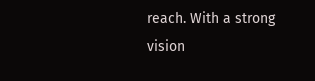reach. With a strong vision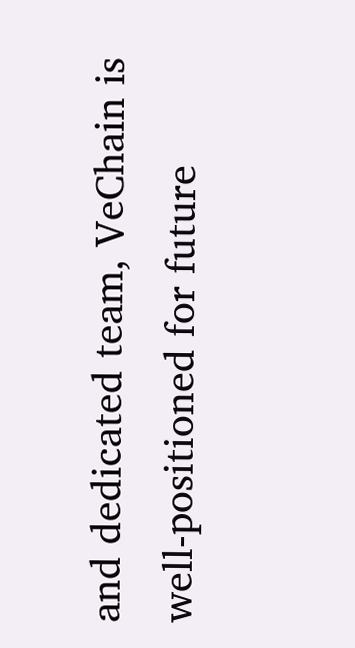and dedicated team, VeChain is well-positioned for future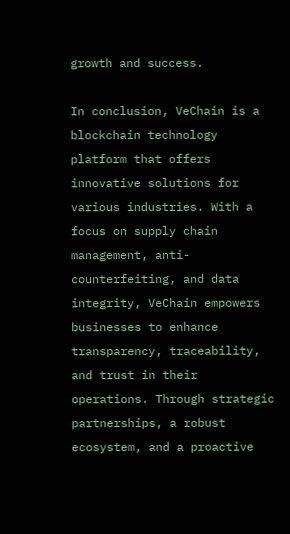growth and success.

In conclusion, VeChain is a blockchain technology platform that offers innovative solutions for various industries. With a focus on supply chain management, anti-counterfeiting, and data integrity, VeChain empowers businesses to enhance transparency, traceability, and trust in their operations. Through strategic partnerships, a robust ecosystem, and a proactive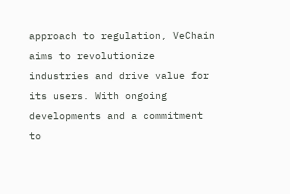approach to regulation, VeChain aims to revolutionize industries and drive value for its users. With ongoing developments and a commitment to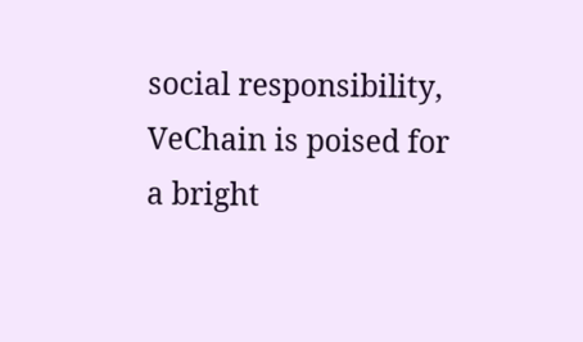social responsibility, VeChain is poised for a bright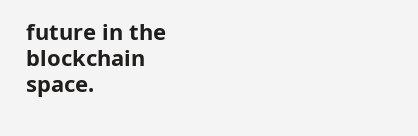future in the blockchain space.